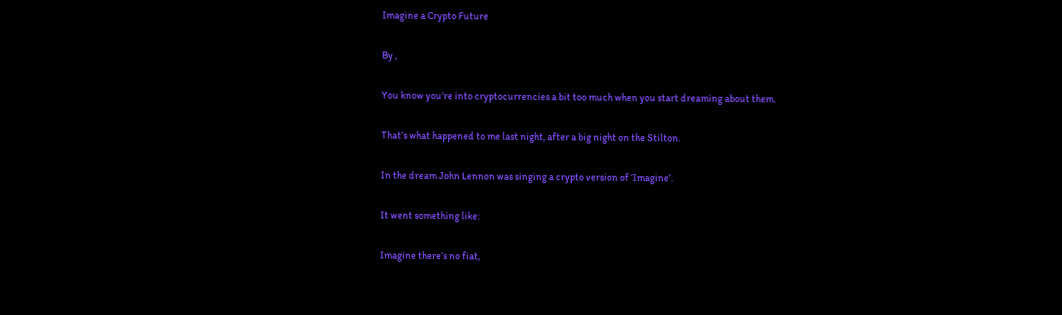Imagine a Crypto Future

By ,

You know you’re into cryptocurrencies a bit too much when you start dreaming about them.

That’s what happened to me last night, after a big night on the Stilton.

In the dream John Lennon was singing a crypto version of ‘Imagine’.

It went something like:

Imagine there’s no fiat,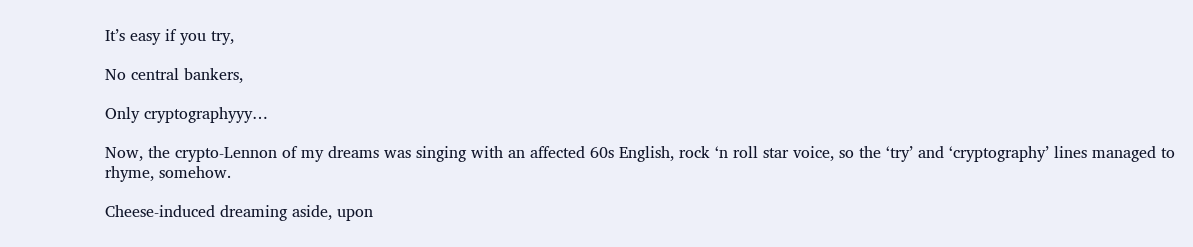It’s easy if you try,

No central bankers,

Only cryptographyyy…

Now, the crypto-Lennon of my dreams was singing with an affected 60s English, rock ‘n roll star voice, so the ‘try’ and ‘cryptography’ lines managed to rhyme, somehow.

Cheese-induced dreaming aside, upon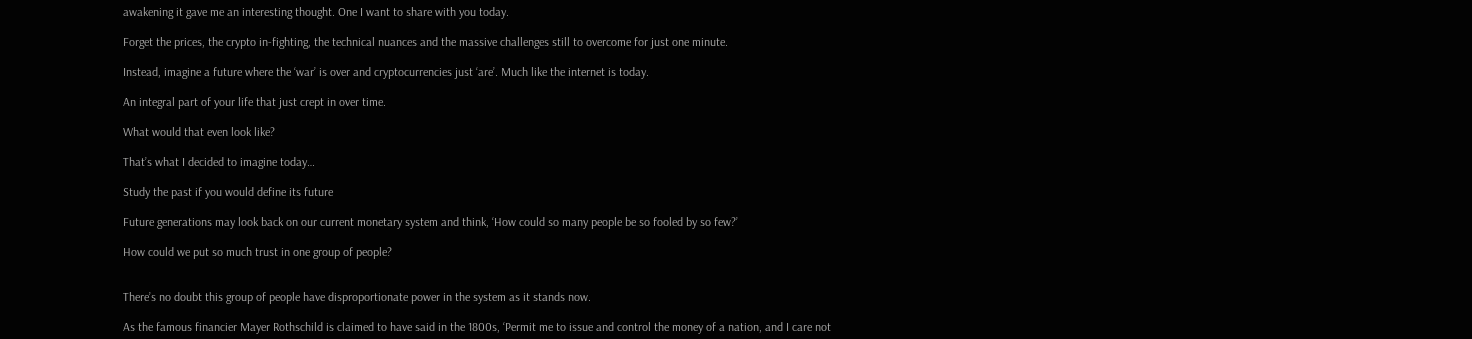awakening it gave me an interesting thought. One I want to share with you today.

Forget the prices, the crypto in-fighting, the technical nuances and the massive challenges still to overcome for just one minute.

Instead, imagine a future where the ‘war’ is over and cryptocurrencies just ‘are’. Much like the internet is today.

An integral part of your life that just crept in over time.

What would that even look like?

That’s what I decided to imagine today…

Study the past if you would define its future

Future generations may look back on our current monetary system and think, ‘How could so many people be so fooled by so few?’

How could we put so much trust in one group of people?


There’s no doubt this group of people have disproportionate power in the system as it stands now.

As the famous financier Mayer Rothschild is claimed to have said in the 1800s, ‘Permit me to issue and control the money of a nation, and I care not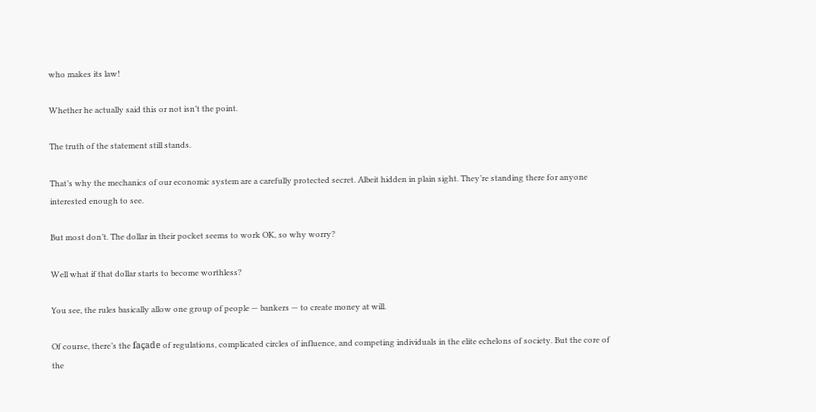who makes its law!

Whether he actually said this or not isn’t the point.

The truth of the statement still stands.

That’s why the mechanics of our economic system are a carefully protected secret. Albeit hidden in plain sight. They’re standing there for anyone interested enough to see.

But most don’t. The dollar in their pocket seems to work OK, so why worry?

Well what if that dollar starts to become worthless?

You see, the rules basically allow one group of people — bankers — to create money at will.

Of course, there’s the façade of regulations, complicated circles of influence, and competing individuals in the elite echelons of society. But the core of the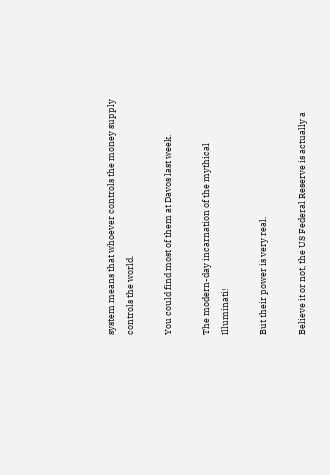system means that whoever controls the money supply controls the world.

You could find most of them at Davos last week.

The modern-day incarnation of the mythical Illuminati!

But their power is very real.

Believe it or not, the US Federal Reserve is actually a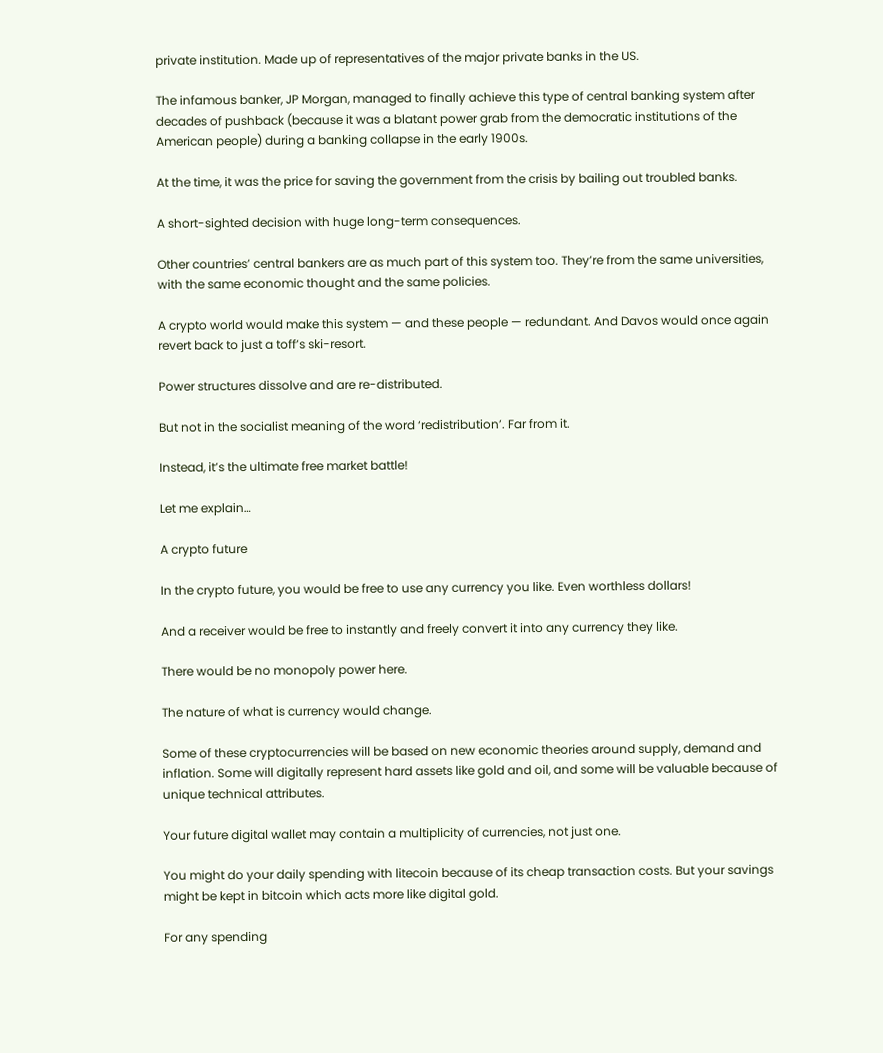private institution. Made up of representatives of the major private banks in the US.

The infamous banker, JP Morgan, managed to finally achieve this type of central banking system after decades of pushback (because it was a blatant power grab from the democratic institutions of the American people) during a banking collapse in the early 1900s.

At the time, it was the price for saving the government from the crisis by bailing out troubled banks.

A short-sighted decision with huge long-term consequences.

Other countries’ central bankers are as much part of this system too. They’re from the same universities, with the same economic thought and the same policies.

A crypto world would make this system — and these people — redundant. And Davos would once again revert back to just a toff’s ski-resort.

Power structures dissolve and are re-distributed.

But not in the socialist meaning of the word ‘redistribution’. Far from it.

Instead, it’s the ultimate free market battle!

Let me explain…

A crypto future

In the crypto future, you would be free to use any currency you like. Even worthless dollars!

And a receiver would be free to instantly and freely convert it into any currency they like.

There would be no monopoly power here.

The nature of what is currency would change.

Some of these cryptocurrencies will be based on new economic theories around supply, demand and inflation. Some will digitally represent hard assets like gold and oil, and some will be valuable because of unique technical attributes.

Your future digital wallet may contain a multiplicity of currencies, not just one.

You might do your daily spending with litecoin because of its cheap transaction costs. But your savings might be kept in bitcoin which acts more like digital gold.

For any spending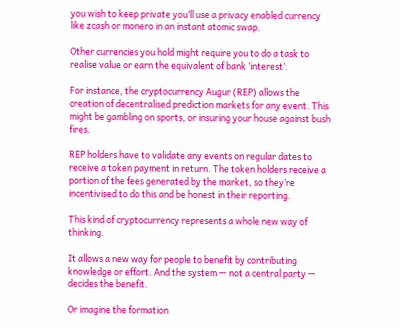you wish to keep private you’ll use a privacy enabled currency like zcash or monero in an instant atomic swap.

Other currencies you hold might require you to do a task to realise value or earn the equivalent of bank ‘interest’.

For instance, the cryptocurrency Augur (REP) allows the creation of decentralised prediction markets for any event. This might be gambling on sports, or insuring your house against bush fires.

REP holders have to validate any events on regular dates to receive a token payment in return. The token holders receive a portion of the fees generated by the market, so they’re incentivised to do this and be honest in their reporting.

This kind of cryptocurrency represents a whole new way of thinking.

It allows a new way for people to benefit by contributing knowledge or effort. And the system — not a central party — decides the benefit.

Or imagine the formation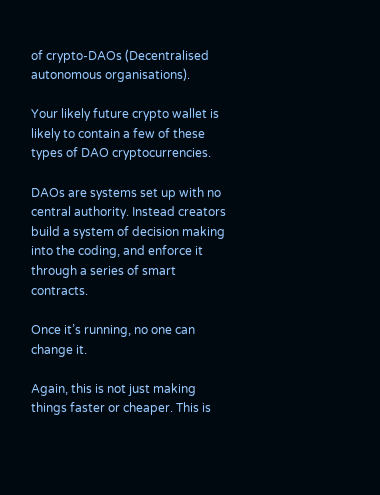of crypto-DAOs (Decentralised autonomous organisations).

Your likely future crypto wallet is likely to contain a few of these types of DAO cryptocurrencies.

DAOs are systems set up with no central authority. Instead creators build a system of decision making into the coding, and enforce it through a series of smart contracts.

Once it’s running, no one can change it.

Again, this is not just making things faster or cheaper. This is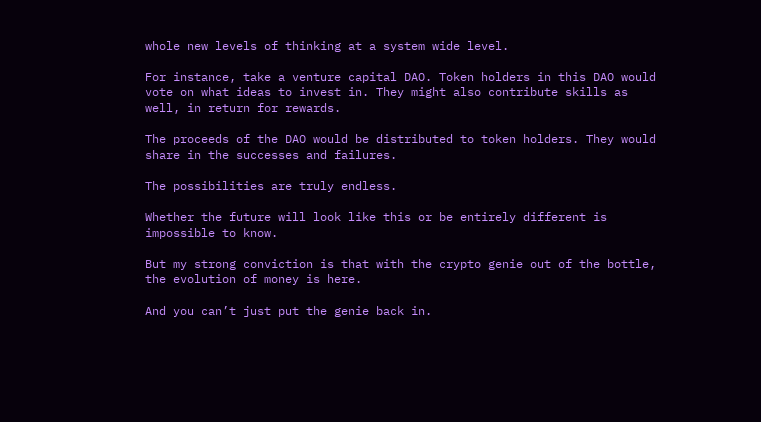whole new levels of thinking at a system wide level.

For instance, take a venture capital DAO. Token holders in this DAO would vote on what ideas to invest in. They might also contribute skills as well, in return for rewards.

The proceeds of the DAO would be distributed to token holders. They would share in the successes and failures.

The possibilities are truly endless.

Whether the future will look like this or be entirely different is impossible to know.

But my strong conviction is that with the crypto genie out of the bottle, the evolution of money is here.

And you can’t just put the genie back in.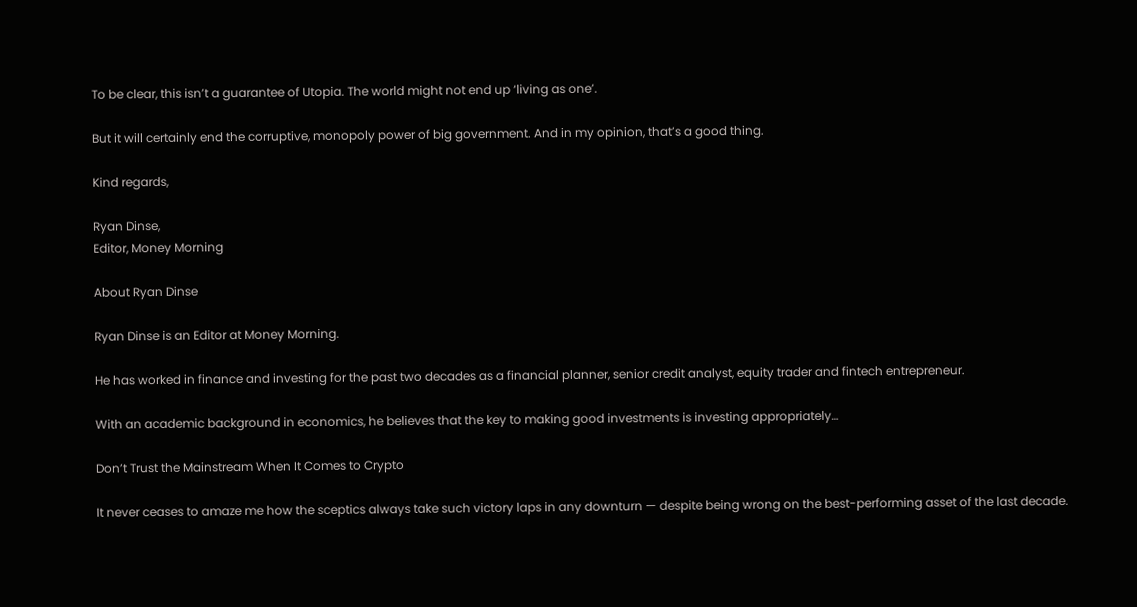To be clear, this isn’t a guarantee of Utopia. The world might not end up ‘living as one’.

But it will certainly end the corruptive, monopoly power of big government. And in my opinion, that’s a good thing.

Kind regards,

Ryan Dinse,
Editor, Money Morning

About Ryan Dinse

Ryan Dinse is an Editor at Money Morning.

He has worked in finance and investing for the past two decades as a financial planner, senior credit analyst, equity trader and fintech entrepreneur.

With an academic background in economics, he believes that the key to making good investments is investing appropriately…

Don’t Trust the Mainstream When It Comes to Crypto

It never ceases to amaze me how the sceptics always take such victory laps in any downturn — despite being wrong on the best-performing asset of the last decade.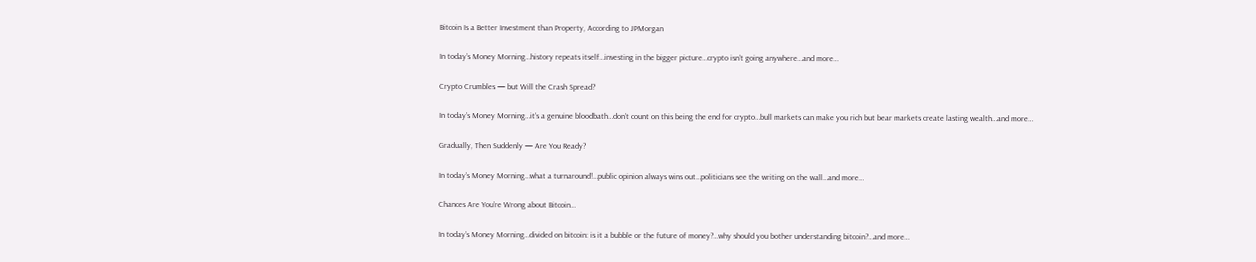Bitcoin Is a Better Investment than Property, According to JPMorgan

In today’s Money Morning…history repeats itself…investing in the bigger picture…crypto isn’t going anywhere…and more…

Crypto Crumbles — but Will the Crash Spread?

In today’s Money Morning…it’s a genuine bloodbath…don’t count on this being the end for crypto…bull markets can make you rich but bear markets create lasting wealth…and more…

Gradually, Then Suddenly — Are You Ready?

In today’s Money Morning…what a turnaround!…public opinion always wins out…politicians see the writing on the wall…and more…

Chances Are You’re Wrong about Bitcoin…

In today’s Money Morning…divided on bitcoin: is it a bubble or the future of money?…why should you bother understanding bitcoin?…and more…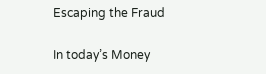Escaping the Fraud

In today’s Money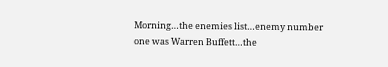Morning…the enemies list…enemy number one was Warren Buffett…the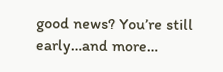good news? You’re still early…and more…